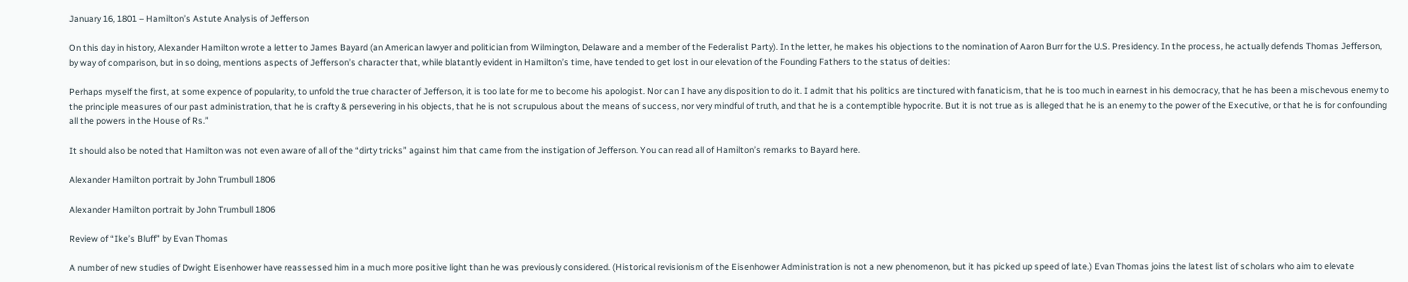January 16, 1801 – Hamilton’s Astute Analysis of Jefferson

On this day in history, Alexander Hamilton wrote a letter to James Bayard (an American lawyer and politician from Wilmington, Delaware and a member of the Federalist Party). In the letter, he makes his objections to the nomination of Aaron Burr for the U.S. Presidency. In the process, he actually defends Thomas Jefferson, by way of comparison, but in so doing, mentions aspects of Jefferson’s character that, while blatantly evident in Hamilton’s time, have tended to get lost in our elevation of the Founding Fathers to the status of deities:

Perhaps myself the first, at some expence of popularity, to unfold the true character of Jefferson, it is too late for me to become his apologist. Nor can I have any disposition to do it. I admit that his politics are tinctured with fanaticism, that he is too much in earnest in his democracy, that he has been a mischevous enemy to the principle measures of our past administration, that he is crafty & persevering in his objects, that he is not scrupulous about the means of success, nor very mindful of truth, and that he is a contemptible hypocrite. But it is not true as is alleged that he is an enemy to the power of the Executive, or that he is for confounding all the powers in the House of Rs.”

It should also be noted that Hamilton was not even aware of all of the “dirty tricks” against him that came from the instigation of Jefferson. You can read all of Hamilton’s remarks to Bayard here.

Alexander Hamilton portrait by John Trumbull 1806

Alexander Hamilton portrait by John Trumbull 1806

Review of “Ike’s Bluff” by Evan Thomas

A number of new studies of Dwight Eisenhower have reassessed him in a much more positive light than he was previously considered. (Historical revisionism of the Eisenhower Administration is not a new phenomenon, but it has picked up speed of late.) Evan Thomas joins the latest list of scholars who aim to elevate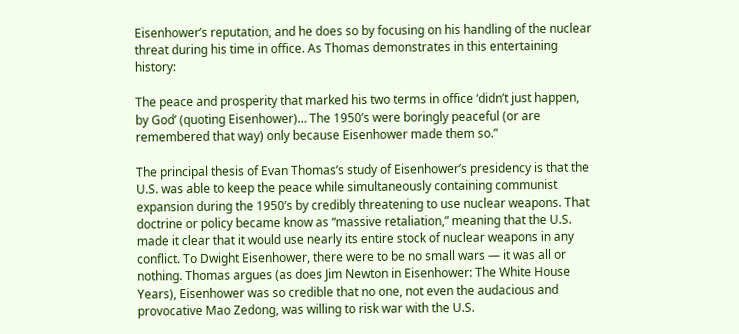Eisenhower’s reputation, and he does so by focusing on his handling of the nuclear threat during his time in office. As Thomas demonstrates in this entertaining history:

The peace and prosperity that marked his two terms in office ‘didn’t just happen, by God’ (quoting Eisenhower)… The 1950’s were boringly peaceful (or are remembered that way) only because Eisenhower made them so.”

The principal thesis of Evan Thomas’s study of Eisenhower’s presidency is that the U.S. was able to keep the peace while simultaneously containing communist expansion during the 1950’s by credibly threatening to use nuclear weapons. That doctrine or policy became know as “massive retaliation,” meaning that the U.S. made it clear that it would use nearly its entire stock of nuclear weapons in any conflict. To Dwight Eisenhower, there were to be no small wars — it was all or nothing. Thomas argues (as does Jim Newton in Eisenhower: The White House Years), Eisenhower was so credible that no one, not even the audacious and provocative Mao Zedong, was willing to risk war with the U.S.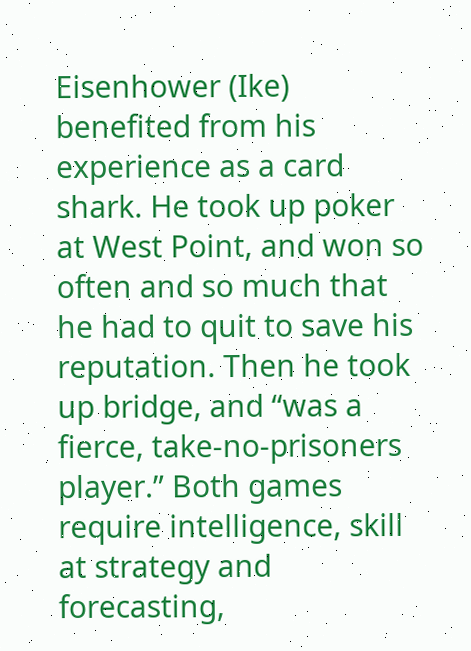Eisenhower (Ike) benefited from his experience as a card shark. He took up poker at West Point, and won so often and so much that he had to quit to save his reputation. Then he took up bridge, and “was a fierce, take-no-prisoners player.” Both games require intelligence, skill at strategy and forecasting,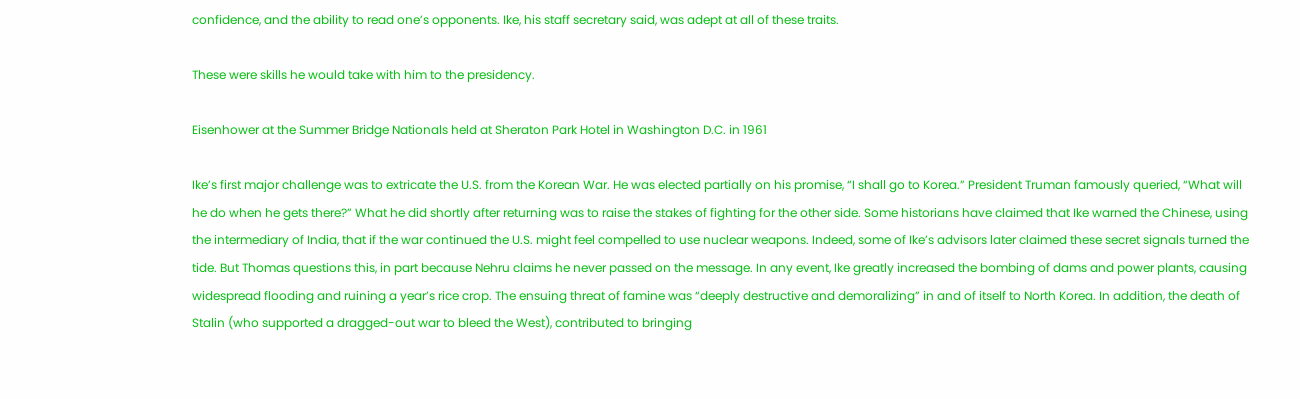confidence, and the ability to read one’s opponents. Ike, his staff secretary said, was adept at all of these traits.

These were skills he would take with him to the presidency.

Eisenhower at the Summer Bridge Nationals held at Sheraton Park Hotel in Washington D.C. in 1961

Ike’s first major challenge was to extricate the U.S. from the Korean War. He was elected partially on his promise, “I shall go to Korea.” President Truman famously queried, “What will he do when he gets there?” What he did shortly after returning was to raise the stakes of fighting for the other side. Some historians have claimed that Ike warned the Chinese, using the intermediary of India, that if the war continued the U.S. might feel compelled to use nuclear weapons. Indeed, some of Ike’s advisors later claimed these secret signals turned the tide. But Thomas questions this, in part because Nehru claims he never passed on the message. In any event, Ike greatly increased the bombing of dams and power plants, causing widespread flooding and ruining a year’s rice crop. The ensuing threat of famine was “deeply destructive and demoralizing” in and of itself to North Korea. In addition, the death of Stalin (who supported a dragged-out war to bleed the West), contributed to bringing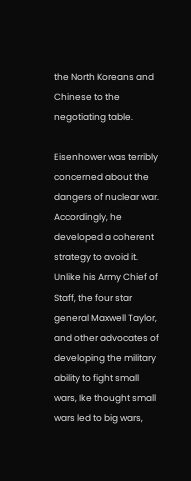the North Koreans and Chinese to the negotiating table.

Eisenhower was terribly concerned about the dangers of nuclear war. Accordingly, he developed a coherent strategy to avoid it. Unlike his Army Chief of Staff, the four star general Maxwell Taylor, and other advocates of developing the military ability to fight small wars, Ike thought small wars led to big wars,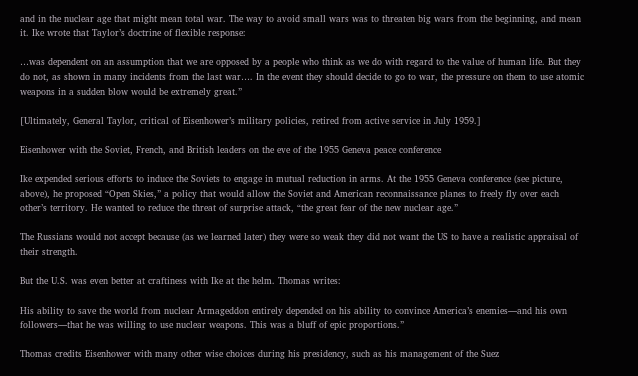and in the nuclear age that might mean total war. The way to avoid small wars was to threaten big wars from the beginning, and mean it. Ike wrote that Taylor’s doctrine of flexible response:

…was dependent on an assumption that we are opposed by a people who think as we do with regard to the value of human life. But they do not, as shown in many incidents from the last war…. In the event they should decide to go to war, the pressure on them to use atomic weapons in a sudden blow would be extremely great.”

[Ultimately, General Taylor, critical of Eisenhower’s military policies, retired from active service in July 1959.]

Eisenhower with the Soviet, French, and British leaders on the eve of the 1955 Geneva peace conference

Ike expended serious efforts to induce the Soviets to engage in mutual reduction in arms. At the 1955 Geneva conference (see picture, above), he proposed “Open Skies,” a policy that would allow the Soviet and American reconnaissance planes to freely fly over each other’s territory. He wanted to reduce the threat of surprise attack, “the great fear of the new nuclear age.”

The Russians would not accept because (as we learned later) they were so weak they did not want the US to have a realistic appraisal of their strength.

But the U.S. was even better at craftiness with Ike at the helm. Thomas writes:

His ability to save the world from nuclear Armageddon entirely depended on his ability to convince America’s enemies—and his own followers—that he was willing to use nuclear weapons. This was a bluff of epic proportions.”

Thomas credits Eisenhower with many other wise choices during his presidency, such as his management of the Suez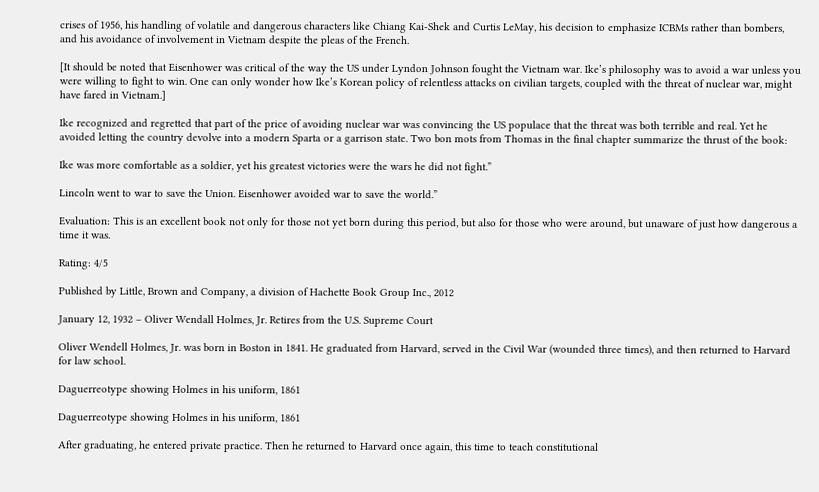crises of 1956, his handling of volatile and dangerous characters like Chiang Kai-Shek and Curtis LeMay, his decision to emphasize ICBMs rather than bombers, and his avoidance of involvement in Vietnam despite the pleas of the French.

[It should be noted that Eisenhower was critical of the way the US under Lyndon Johnson fought the Vietnam war. Ike’s philosophy was to avoid a war unless you were willing to fight to win. One can only wonder how Ike’s Korean policy of relentless attacks on civilian targets, coupled with the threat of nuclear war, might have fared in Vietnam.]

Ike recognized and regretted that part of the price of avoiding nuclear war was convincing the US populace that the threat was both terrible and real. Yet he avoided letting the country devolve into a modern Sparta or a garrison state. Two bon mots from Thomas in the final chapter summarize the thrust of the book:

Ike was more comfortable as a soldier, yet his greatest victories were the wars he did not fight.”

Lincoln went to war to save the Union. Eisenhower avoided war to save the world.”

Evaluation: This is an excellent book not only for those not yet born during this period, but also for those who were around, but unaware of just how dangerous a time it was.

Rating: 4/5

Published by Little, Brown and Company, a division of Hachette Book Group Inc., 2012

January 12, 1932 – Oliver Wendall Holmes, Jr. Retires from the U.S. Supreme Court

Oliver Wendell Holmes, Jr. was born in Boston in 1841. He graduated from Harvard, served in the Civil War (wounded three times), and then returned to Harvard for law school.

Daguerreotype showing Holmes in his uniform, 1861

Daguerreotype showing Holmes in his uniform, 1861

After graduating, he entered private practice. Then he returned to Harvard once again, this time to teach constitutional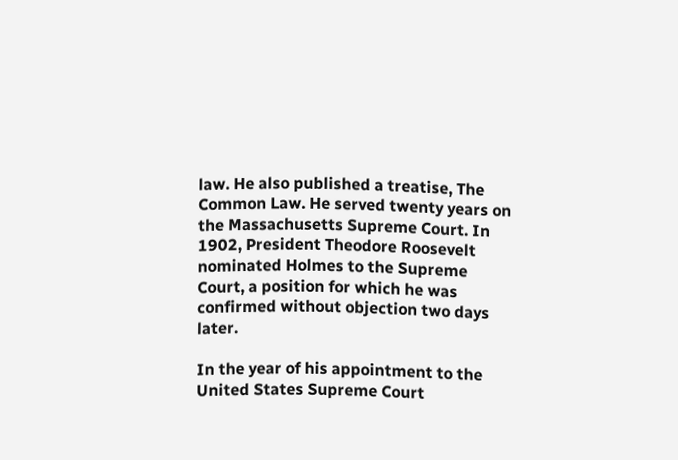law. He also published a treatise, The Common Law. He served twenty years on the Massachusetts Supreme Court. In 1902, President Theodore Roosevelt nominated Holmes to the Supreme Court, a position for which he was confirmed without objection two days later.

In the year of his appointment to the United States Supreme Court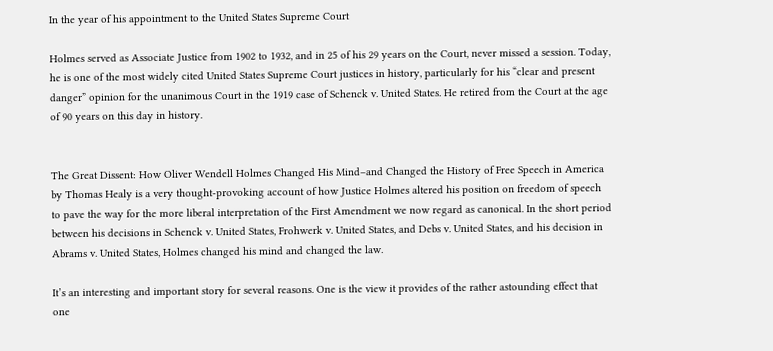In the year of his appointment to the United States Supreme Court

Holmes served as Associate Justice from 1902 to 1932, and in 25 of his 29 years on the Court, never missed a session. Today, he is one of the most widely cited United States Supreme Court justices in history, particularly for his “clear and present danger” opinion for the unanimous Court in the 1919 case of Schenck v. United States. He retired from the Court at the age of 90 years on this day in history.


The Great Dissent: How Oliver Wendell Holmes Changed His Mind–and Changed the History of Free Speech in America by Thomas Healy is a very thought-provoking account of how Justice Holmes altered his position on freedom of speech to pave the way for the more liberal interpretation of the First Amendment we now regard as canonical. In the short period between his decisions in Schenck v. United States, Frohwerk v. United States, and Debs v. United States, and his decision in Abrams v. United States, Holmes changed his mind and changed the law.

It’s an interesting and important story for several reasons. One is the view it provides of the rather astounding effect that one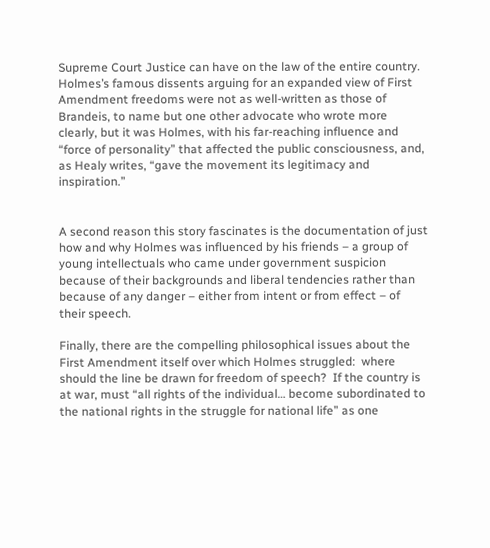Supreme Court Justice can have on the law of the entire country.  Holmes’s famous dissents arguing for an expanded view of First Amendment freedoms were not as well-written as those of Brandeis, to name but one other advocate who wrote more clearly, but it was Holmes, with his far-reaching influence and “force of personality” that affected the public consciousness, and, as Healy writes, “gave the movement its legitimacy and inspiration.”


A second reason this story fascinates is the documentation of just how and why Holmes was influenced by his friends – a group of young intellectuals who came under government suspicion because of their backgrounds and liberal tendencies rather than because of any danger – either from intent or from effect – of their speech.

Finally, there are the compelling philosophical issues about the First Amendment itself over which Holmes struggled:  where should the line be drawn for freedom of speech?  If the country is at war, must “all rights of the individual… become subordinated to the national rights in the struggle for national life” as one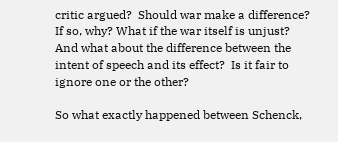critic argued?  Should war make a difference?  If so, why? What if the war itself is unjust?  And what about the difference between the intent of speech and its effect?  Is it fair to ignore one or the other?

So what exactly happened between Schenck,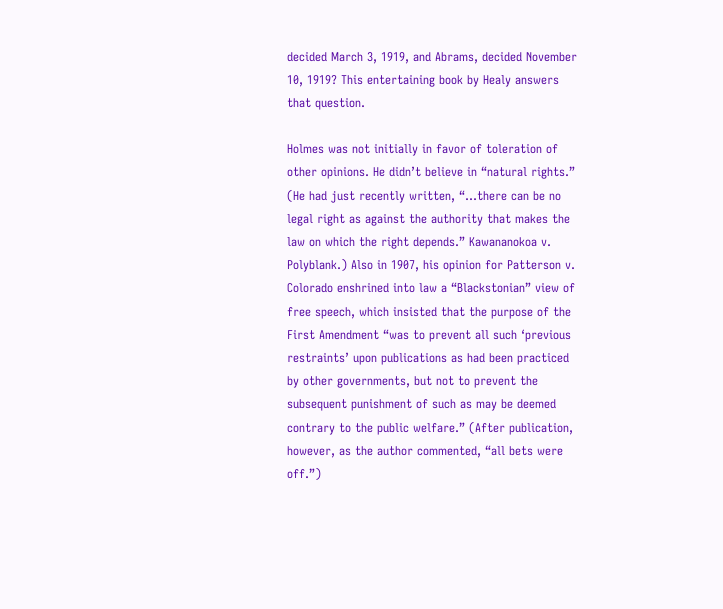decided March 3, 1919, and Abrams, decided November 10, 1919? This entertaining book by Healy answers that question.

Holmes was not initially in favor of toleration of other opinions. He didn’t believe in “natural rights.” (He had just recently written, “…there can be no legal right as against the authority that makes the law on which the right depends.” Kawananokoa v. Polyblank.) Also in 1907, his opinion for Patterson v. Colorado enshrined into law a “Blackstonian” view of free speech, which insisted that the purpose of the First Amendment “was to prevent all such ‘previous restraints’ upon publications as had been practiced by other governments, but not to prevent the subsequent punishment of such as may be deemed contrary to the public welfare.” (After publication, however, as the author commented, “all bets were off.”)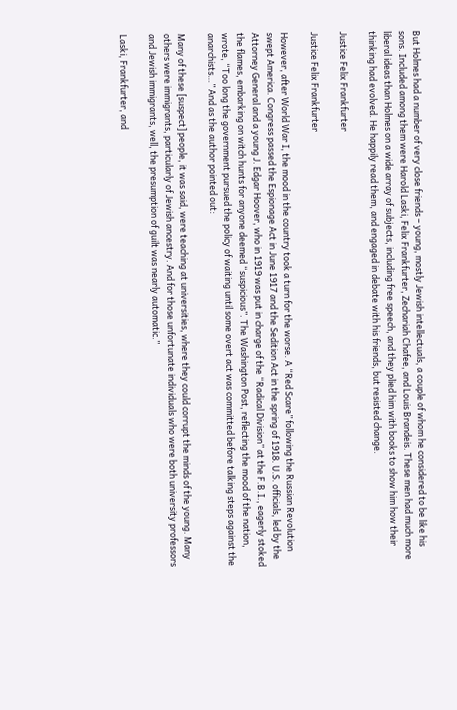But Holmes had a number of very close friends – young, mostly Jewish intellectuals, a couple of whom he considered to be like his sons. Included among them were Harold Laski, Felix Frankfurter, Zechariah Chafee, and Louis Brandeis. These men had much more liberal ideas than Holmes on a wide array of subjects, including free speech, and they plied him with books to show him how their thinking had evolved. He happily read them, and engaged in debate with his friends, but resisted change.

Justice Felix Frankfurter

Justice Felix Frankfurter

However, after World War I, the mood in the country took a turn for the worse. A “Red Scare” following the Russian Revolution swept America. Congress passed the Espionage Act in June 1917 and the Sedition Act in the spring of 1918. U.S. officials, led by the Attorney General and a young J. Edgar Hoover, who in 1919 was put in charge of the “Radical Division” at the F.B.I., eagerly stoked the flames, embarking on witch hunts for anyone deemed “suspicious”. The Washington Post, reflecting the mood of the nation, wrote, “Too long the government pursued the policy of waiting until some overt act was committed before talking steps against the anarchists…” And as the author pointed out:

Many of these [suspect] people, it was said, were teaching at universities, where they could corrupt the minds of the young. Many others were immigrants, particularly of Jewish ancestry. And for those unfortunate individuals who were both university professors and Jewish immigrants, well, the presumption of guilt was nearly automatic.”

Laski, Frankfurter, and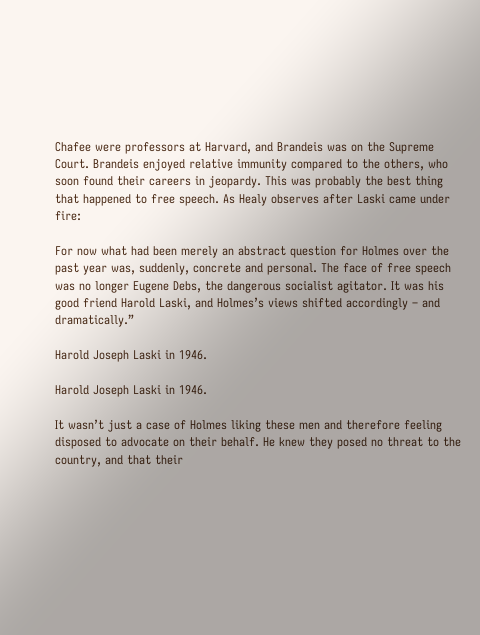Chafee were professors at Harvard, and Brandeis was on the Supreme Court. Brandeis enjoyed relative immunity compared to the others, who soon found their careers in jeopardy. This was probably the best thing that happened to free speech. As Healy observes after Laski came under fire:

For now what had been merely an abstract question for Holmes over the past year was, suddenly, concrete and personal. The face of free speech was no longer Eugene Debs, the dangerous socialist agitator. It was his good friend Harold Laski, and Holmes’s views shifted accordingly – and dramatically.”

Harold Joseph Laski in 1946.

Harold Joseph Laski in 1946.

It wasn’t just a case of Holmes liking these men and therefore feeling disposed to advocate on their behalf. He knew they posed no threat to the country, and that their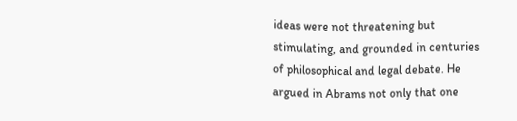ideas were not threatening but stimulating, and grounded in centuries of philosophical and legal debate. He argued in Abrams not only that one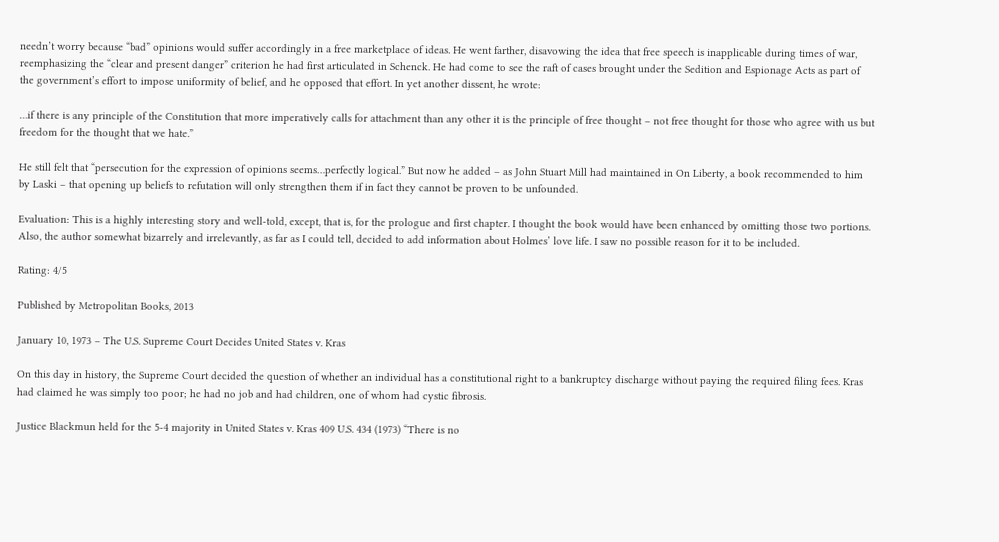needn’t worry because “bad” opinions would suffer accordingly in a free marketplace of ideas. He went farther, disavowing the idea that free speech is inapplicable during times of war, reemphasizing the “clear and present danger” criterion he had first articulated in Schenck. He had come to see the raft of cases brought under the Sedition and Espionage Acts as part of the government’s effort to impose uniformity of belief, and he opposed that effort. In yet another dissent, he wrote:

…if there is any principle of the Constitution that more imperatively calls for attachment than any other it is the principle of free thought – not free thought for those who agree with us but freedom for the thought that we hate.”

He still felt that “persecution for the expression of opinions seems…perfectly logical.” But now he added – as John Stuart Mill had maintained in On Liberty, a book recommended to him by Laski – that opening up beliefs to refutation will only strengthen them if in fact they cannot be proven to be unfounded.

Evaluation: This is a highly interesting story and well-told, except, that is, for the prologue and first chapter. I thought the book would have been enhanced by omitting those two portions. Also, the author somewhat bizarrely and irrelevantly, as far as I could tell, decided to add information about Holmes’ love life. I saw no possible reason for it to be included.

Rating: 4/5

Published by Metropolitan Books, 2013

January 10, 1973 – The U.S. Supreme Court Decides United States v. Kras

On this day in history, the Supreme Court decided the question of whether an individual has a constitutional right to a bankruptcy discharge without paying the required filing fees. Kras had claimed he was simply too poor; he had no job and had children, one of whom had cystic fibrosis.

Justice Blackmun held for the 5-4 majority in United States v. Kras 409 U.S. 434 (1973) “There is no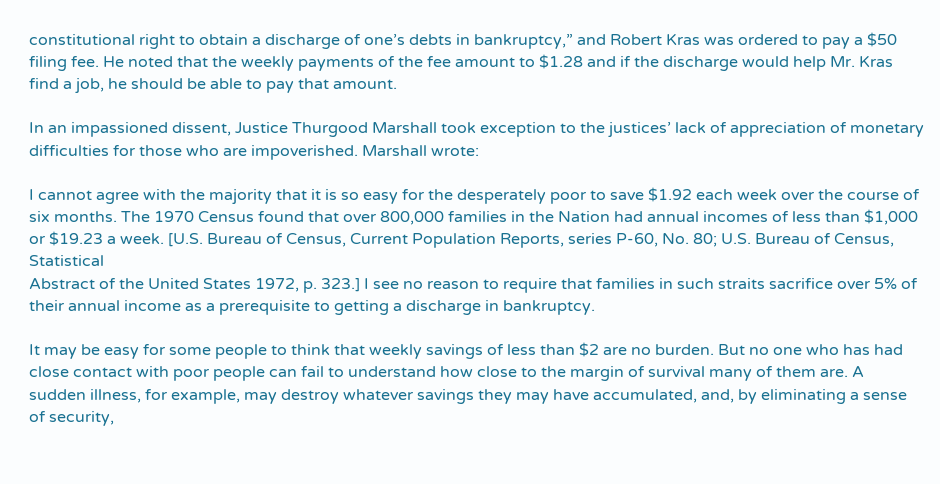constitutional right to obtain a discharge of one’s debts in bankruptcy,” and Robert Kras was ordered to pay a $50 filing fee. He noted that the weekly payments of the fee amount to $1.28 and if the discharge would help Mr. Kras find a job, he should be able to pay that amount.

In an impassioned dissent, Justice Thurgood Marshall took exception to the justices’ lack of appreciation of monetary difficulties for those who are impoverished. Marshall wrote:

I cannot agree with the majority that it is so easy for the desperately poor to save $1.92 each week over the course of six months. The 1970 Census found that over 800,000 families in the Nation had annual incomes of less than $1,000 or $19.23 a week. [U.S. Bureau of Census, Current Population Reports, series P-60, No. 80; U.S. Bureau of Census, Statistical
Abstract of the United States 1972, p. 323.] I see no reason to require that families in such straits sacrifice over 5% of their annual income as a prerequisite to getting a discharge in bankruptcy.

It may be easy for some people to think that weekly savings of less than $2 are no burden. But no one who has had close contact with poor people can fail to understand how close to the margin of survival many of them are. A sudden illness, for example, may destroy whatever savings they may have accumulated, and, by eliminating a sense of security,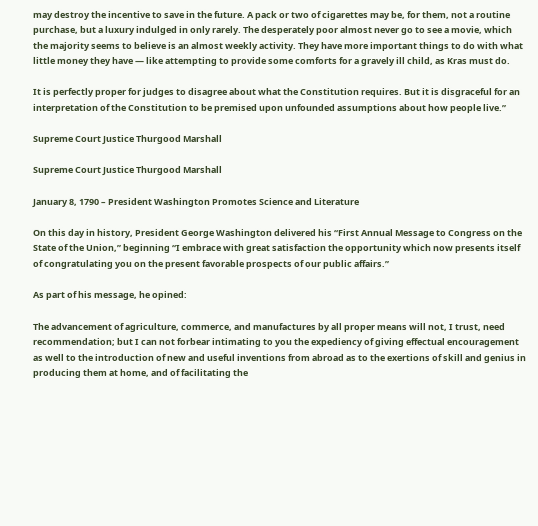may destroy the incentive to save in the future. A pack or two of cigarettes may be, for them, not a routine purchase, but a luxury indulged in only rarely. The desperately poor almost never go to see a movie, which the majority seems to believe is an almost weekly activity. They have more important things to do with what little money they have — like attempting to provide some comforts for a gravely ill child, as Kras must do.

It is perfectly proper for judges to disagree about what the Constitution requires. But it is disgraceful for an interpretation of the Constitution to be premised upon unfounded assumptions about how people live.”

Supreme Court Justice Thurgood Marshall

Supreme Court Justice Thurgood Marshall

January 8, 1790 – President Washington Promotes Science and Literature

On this day in history, President George Washington delivered his “First Annual Message to Congress on the State of the Union,” beginning “I embrace with great satisfaction the opportunity which now presents itself of congratulating you on the present favorable prospects of our public affairs.”

As part of his message, he opined:

The advancement of agriculture, commerce, and manufactures by all proper means will not, I trust, need recommendation; but I can not forbear intimating to you the expediency of giving effectual encouragement as well to the introduction of new and useful inventions from abroad as to the exertions of skill and genius in producing them at home, and of facilitating the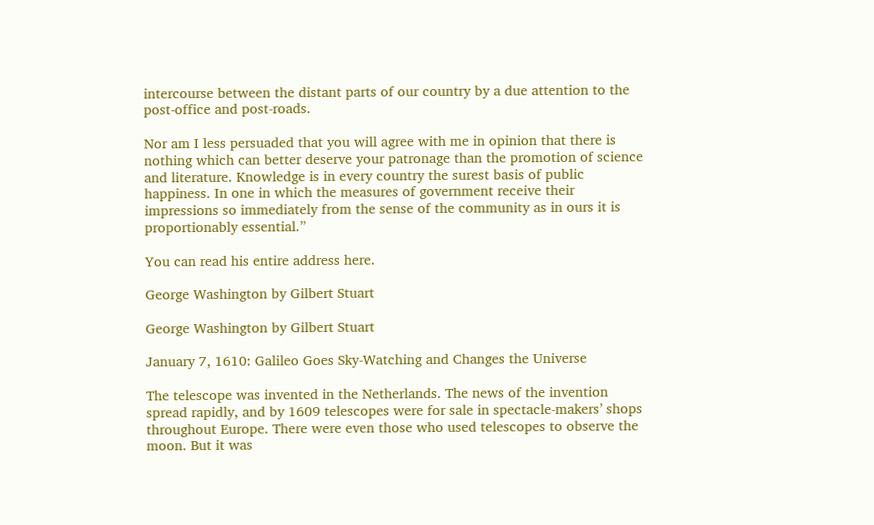intercourse between the distant parts of our country by a due attention to the post-office and post-roads.

Nor am I less persuaded that you will agree with me in opinion that there is nothing which can better deserve your patronage than the promotion of science and literature. Knowledge is in every country the surest basis of public happiness. In one in which the measures of government receive their impressions so immediately from the sense of the community as in ours it is proportionably essential.”

You can read his entire address here.

George Washington by Gilbert Stuart

George Washington by Gilbert Stuart

January 7, 1610: Galileo Goes Sky-Watching and Changes the Universe

The telescope was invented in the Netherlands. The news of the invention spread rapidly, and by 1609 telescopes were for sale in spectacle-makers’ shops throughout Europe. There were even those who used telescopes to observe the moon. But it was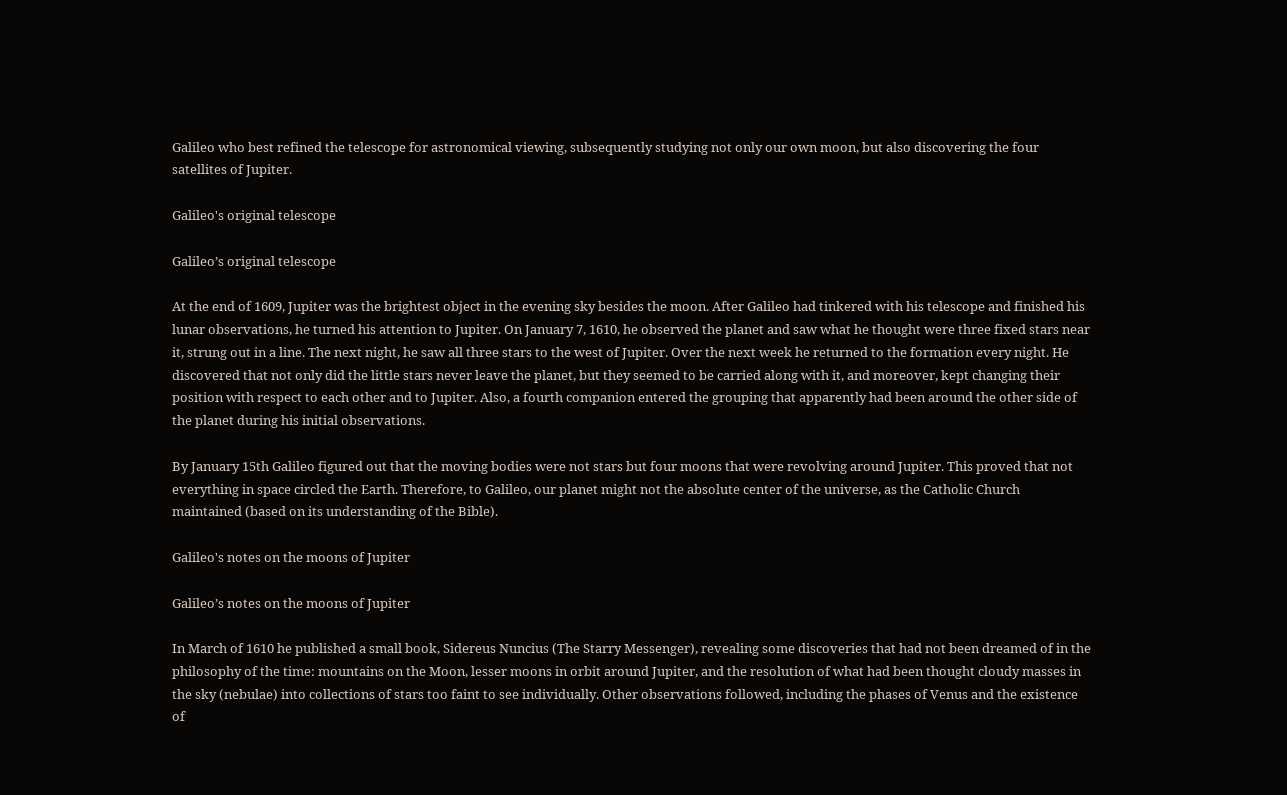Galileo who best refined the telescope for astronomical viewing, subsequently studying not only our own moon, but also discovering the four satellites of Jupiter.

Galileo's original telescope

Galileo’s original telescope

At the end of 1609, Jupiter was the brightest object in the evening sky besides the moon. After Galileo had tinkered with his telescope and finished his lunar observations, he turned his attention to Jupiter. On January 7, 1610, he observed the planet and saw what he thought were three fixed stars near it, strung out in a line. The next night, he saw all three stars to the west of Jupiter. Over the next week he returned to the formation every night. He discovered that not only did the little stars never leave the planet, but they seemed to be carried along with it, and moreover, kept changing their position with respect to each other and to Jupiter. Also, a fourth companion entered the grouping that apparently had been around the other side of the planet during his initial observations.

By January 15th Galileo figured out that the moving bodies were not stars but four moons that were revolving around Jupiter. This proved that not everything in space circled the Earth. Therefore, to Galileo, our planet might not the absolute center of the universe, as the Catholic Church maintained (based on its understanding of the Bible).

Galileo's notes on the moons of Jupiter

Galileo’s notes on the moons of Jupiter

In March of 1610 he published a small book, Sidereus Nuncius (The Starry Messenger), revealing some discoveries that had not been dreamed of in the philosophy of the time: mountains on the Moon, lesser moons in orbit around Jupiter, and the resolution of what had been thought cloudy masses in the sky (nebulae) into collections of stars too faint to see individually. Other observations followed, including the phases of Venus and the existence of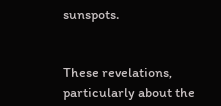sunspots.


These revelations, particularly about the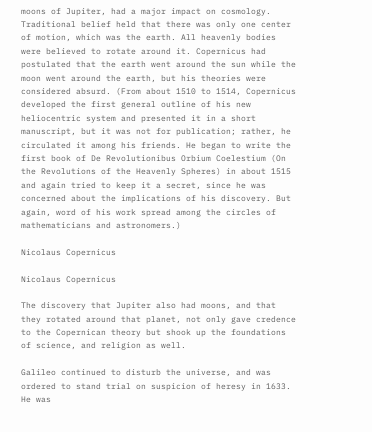moons of Jupiter, had a major impact on cosmology. Traditional belief held that there was only one center of motion, which was the earth. All heavenly bodies were believed to rotate around it. Copernicus had postulated that the earth went around the sun while the moon went around the earth, but his theories were considered absurd. (From about 1510 to 1514, Copernicus developed the first general outline of his new heliocentric system and presented it in a short manuscript, but it was not for publication; rather, he circulated it among his friends. He began to write the first book of De Revolutionibus Orbium Coelestium (On the Revolutions of the Heavenly Spheres) in about 1515 and again tried to keep it a secret, since he was concerned about the implications of his discovery. But again, word of his work spread among the circles of mathematicians and astronomers.)

Nicolaus Copernicus

Nicolaus Copernicus

The discovery that Jupiter also had moons, and that they rotated around that planet, not only gave credence to the Copernican theory but shook up the foundations of science, and religion as well.

Galileo continued to disturb the universe, and was ordered to stand trial on suspicion of heresy in 1633. He was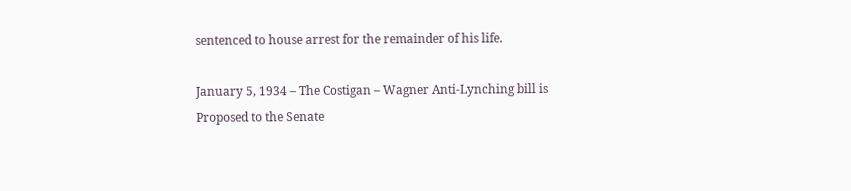sentenced to house arrest for the remainder of his life.

January 5, 1934 – The Costigan – Wagner Anti-Lynching bill is Proposed to the Senate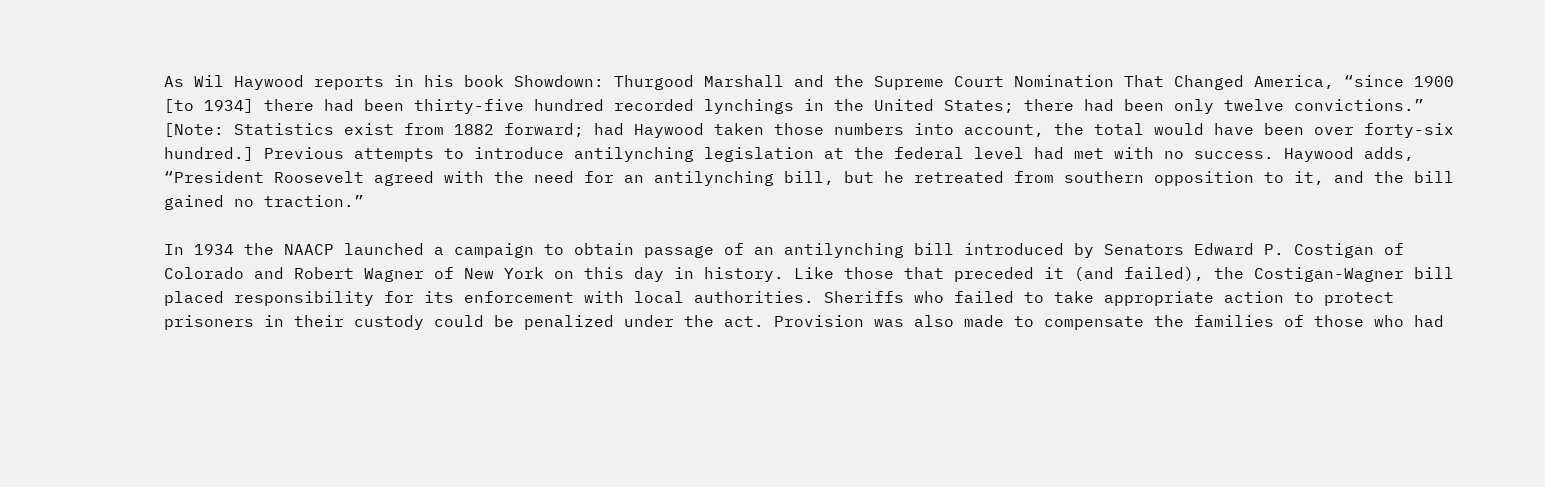As Wil Haywood reports in his book Showdown: Thurgood Marshall and the Supreme Court Nomination That Changed America, “since 1900 [to 1934] there had been thirty-five hundred recorded lynchings in the United States; there had been only twelve convictions.” [Note: Statistics exist from 1882 forward; had Haywood taken those numbers into account, the total would have been over forty-six hundred.] Previous attempts to introduce antilynching legislation at the federal level had met with no success. Haywood adds, “President Roosevelt agreed with the need for an antilynching bill, but he retreated from southern opposition to it, and the bill gained no traction.”

In 1934 the NAACP launched a campaign to obtain passage of an antilynching bill introduced by Senators Edward P. Costigan of Colorado and Robert Wagner of New York on this day in history. Like those that preceded it (and failed), the Costigan-Wagner bill placed responsibility for its enforcement with local authorities. Sheriffs who failed to take appropriate action to protect prisoners in their custody could be penalized under the act. Provision was also made to compensate the families of those who had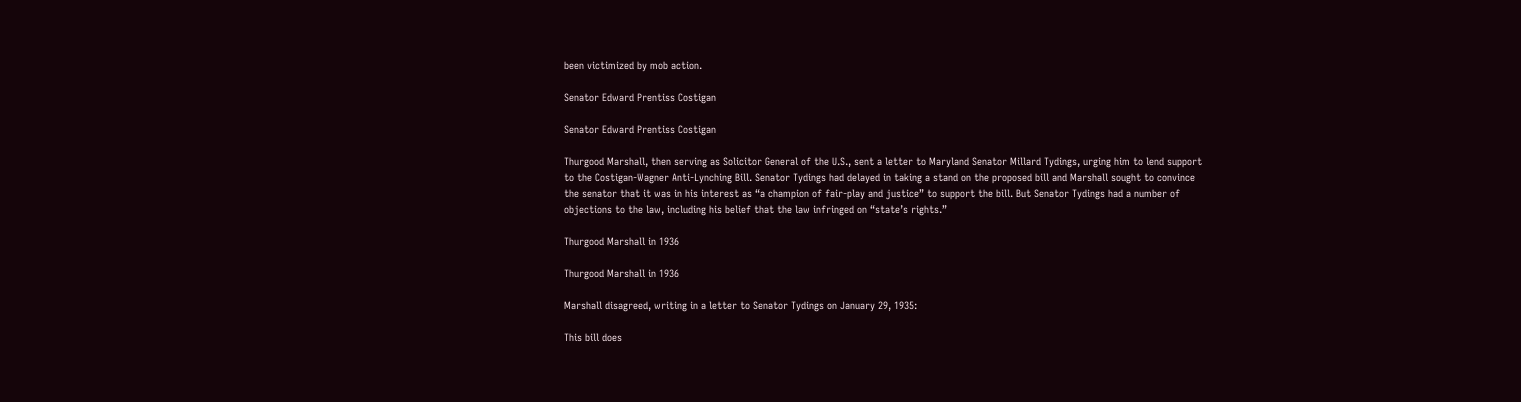been victimized by mob action.

Senator Edward Prentiss Costigan

Senator Edward Prentiss Costigan

Thurgood Marshall, then serving as Solicitor General of the U.S., sent a letter to Maryland Senator Millard Tydings, urging him to lend support to the Costigan-Wagner Anti-Lynching Bill. Senator Tydings had delayed in taking a stand on the proposed bill and Marshall sought to convince the senator that it was in his interest as “a champion of fair-play and justice” to support the bill. But Senator Tydings had a number of objections to the law, including his belief that the law infringed on “state’s rights.”

Thurgood Marshall in 1936

Thurgood Marshall in 1936

Marshall disagreed, writing in a letter to Senator Tydings on January 29, 1935:

This bill does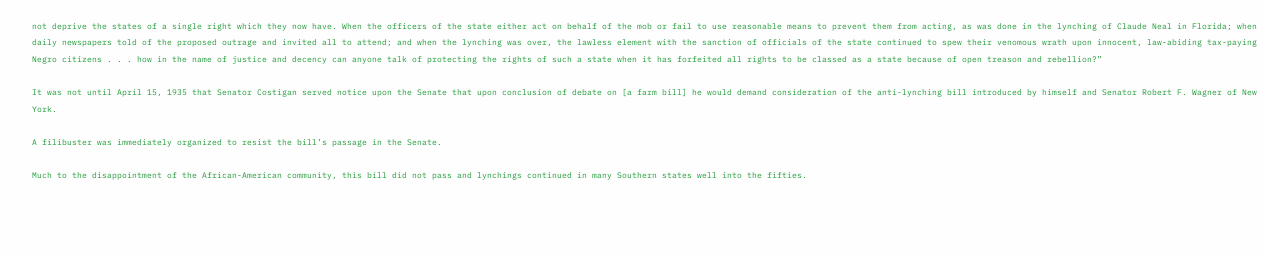not deprive the states of a single right which they now have. When the officers of the state either act on behalf of the mob or fail to use reasonable means to prevent them from acting, as was done in the lynching of Claude Neal in Florida; when daily newspapers told of the proposed outrage and invited all to attend; and when the lynching was over, the lawless element with the sanction of officials of the state continued to spew their venomous wrath upon innocent, law-abiding tax-paying Negro citizens . . . how in the name of justice and decency can anyone talk of protecting the rights of such a state when it has forfeited all rights to be classed as a state because of open treason and rebellion?”

It was not until April 15, 1935 that Senator Costigan served notice upon the Senate that upon conclusion of debate on [a farm bill] he would demand consideration of the anti-lynching bill introduced by himself and Senator Robert F. Wagner of New York.

A filibuster was immediately organized to resist the bill’s passage in the Senate.

Much to the disappointment of the African-American community, this bill did not pass and lynchings continued in many Southern states well into the fifties.